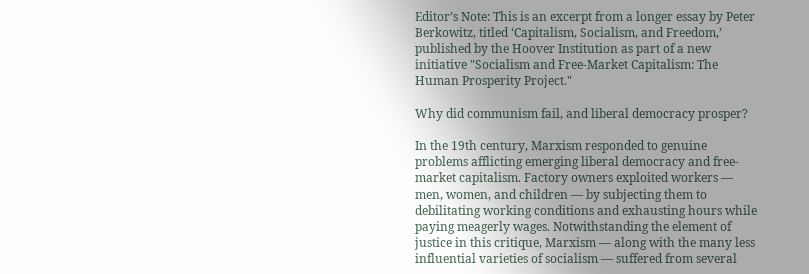Editor’s Note: This is an excerpt from a longer essay by Peter Berkowitz, titled ‘Capitalism, Socialism, and Freedom,’ published by the Hoover Institution as part of a new initiative "Socialism and Free-Market Capitalism: The Human Prosperity Project."

Why did communism fail, and liberal democracy prosper?

In the 19th century, Marxism responded to genuine problems afflicting emerging liberal democracy and free-market capitalism. Factory owners exploited workers — men, women, and children — by subjecting them to debilitating working conditions and exhausting hours while paying meagerly wages. Notwithstanding the element of justice in this critique, Marxism — along with the many less influential varieties of socialism — suffered from several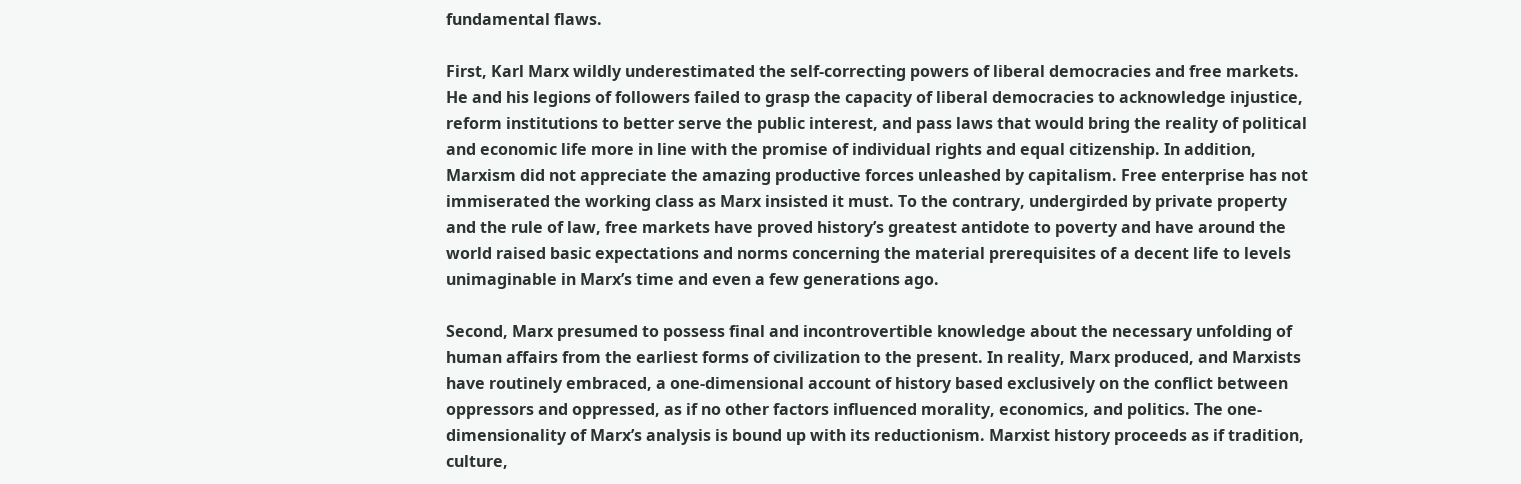fundamental flaws.

First, Karl Marx wildly underestimated the self-correcting powers of liberal democracies and free markets. He and his legions of followers failed to grasp the capacity of liberal democracies to acknowledge injustice, reform institutions to better serve the public interest, and pass laws that would bring the reality of political and economic life more in line with the promise of individual rights and equal citizenship. In addition, Marxism did not appreciate the amazing productive forces unleashed by capitalism. Free enterprise has not immiserated the working class as Marx insisted it must. To the contrary, undergirded by private property and the rule of law, free markets have proved history’s greatest antidote to poverty and have around the world raised basic expectations and norms concerning the material prerequisites of a decent life to levels unimaginable in Marx’s time and even a few generations ago.

Second, Marx presumed to possess final and incontrovertible knowledge about the necessary unfolding of human affairs from the earliest forms of civilization to the present. In reality, Marx produced, and Marxists have routinely embraced, a one-dimensional account of history based exclusively on the conflict between oppressors and oppressed, as if no other factors influenced morality, economics, and politics. The one-dimensionality of Marx’s analysis is bound up with its reductionism. Marxist history proceeds as if tradition, culture,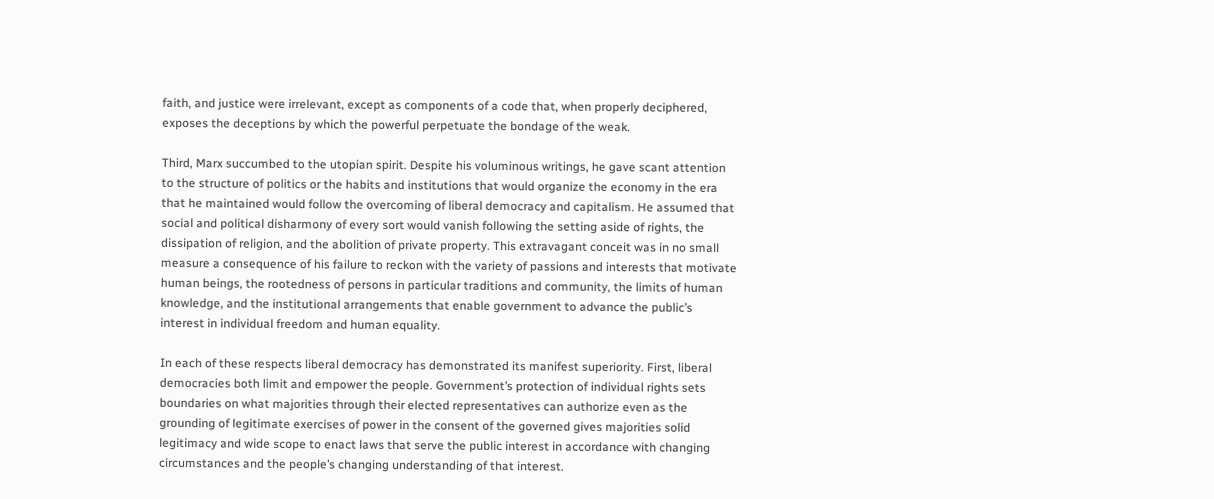faith, and justice were irrelevant, except as components of a code that, when properly deciphered, exposes the deceptions by which the powerful perpetuate the bondage of the weak.

Third, Marx succumbed to the utopian spirit. Despite his voluminous writings, he gave scant attention to the structure of politics or the habits and institutions that would organize the economy in the era that he maintained would follow the overcoming of liberal democracy and capitalism. He assumed that social and political disharmony of every sort would vanish following the setting aside of rights, the dissipation of religion, and the abolition of private property. This extravagant conceit was in no small measure a consequence of his failure to reckon with the variety of passions and interests that motivate human beings, the rootedness of persons in particular traditions and community, the limits of human knowledge, and the institutional arrangements that enable government to advance the public’s interest in individual freedom and human equality.

In each of these respects liberal democracy has demonstrated its manifest superiority. First, liberal democracies both limit and empower the people. Government’s protection of individual rights sets boundaries on what majorities through their elected representatives can authorize even as the grounding of legitimate exercises of power in the consent of the governed gives majorities solid legitimacy and wide scope to enact laws that serve the public interest in accordance with changing circumstances and the people’s changing understanding of that interest.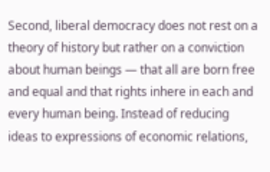Second, liberal democracy does not rest on a theory of history but rather on a conviction about human beings — that all are born free and equal and that rights inhere in each and every human being. Instead of reducing ideas to expressions of economic relations,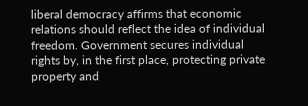liberal democracy affirms that economic relations should reflect the idea of individual freedom. Government secures individual rights by, in the first place, protecting private property and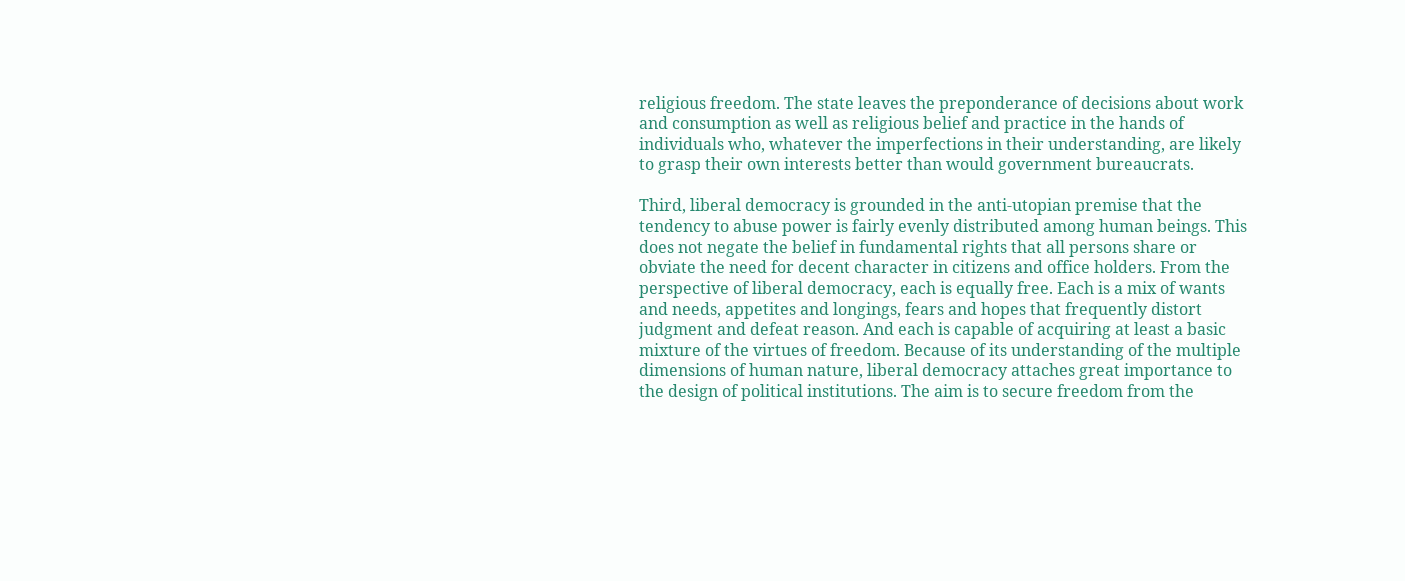religious freedom. The state leaves the preponderance of decisions about work and consumption as well as religious belief and practice in the hands of individuals who, whatever the imperfections in their understanding, are likely to grasp their own interests better than would government bureaucrats.

Third, liberal democracy is grounded in the anti-utopian premise that the tendency to abuse power is fairly evenly distributed among human beings. This does not negate the belief in fundamental rights that all persons share or obviate the need for decent character in citizens and office holders. From the perspective of liberal democracy, each is equally free. Each is a mix of wants and needs, appetites and longings, fears and hopes that frequently distort judgment and defeat reason. And each is capable of acquiring at least a basic mixture of the virtues of freedom. Because of its understanding of the multiple dimensions of human nature, liberal democracy attaches great importance to the design of political institutions. The aim is to secure freedom from the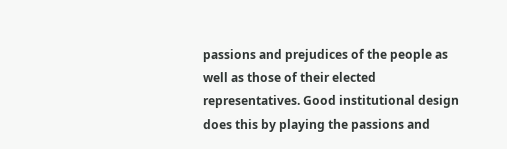passions and prejudices of the people as well as those of their elected representatives. Good institutional design does this by playing the passions and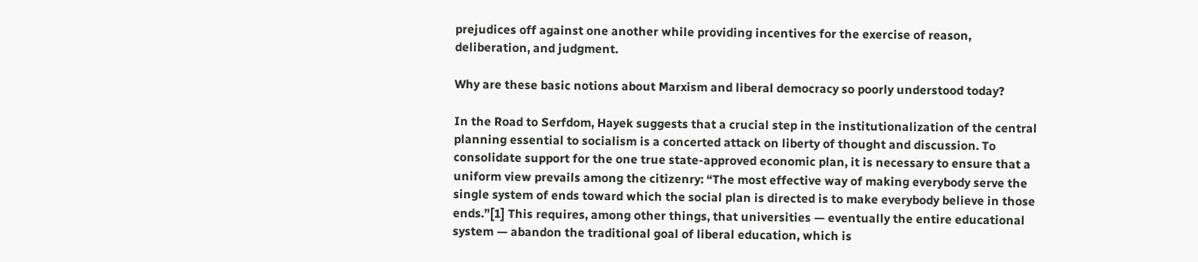prejudices off against one another while providing incentives for the exercise of reason, deliberation, and judgment.

Why are these basic notions about Marxism and liberal democracy so poorly understood today?

In the Road to Serfdom, Hayek suggests that a crucial step in the institutionalization of the central planning essential to socialism is a concerted attack on liberty of thought and discussion. To consolidate support for the one true state-approved economic plan, it is necessary to ensure that a uniform view prevails among the citizenry: “The most effective way of making everybody serve the single system of ends toward which the social plan is directed is to make everybody believe in those ends.”[1] This requires, among other things, that universities — eventually the entire educational system — abandon the traditional goal of liberal education, which is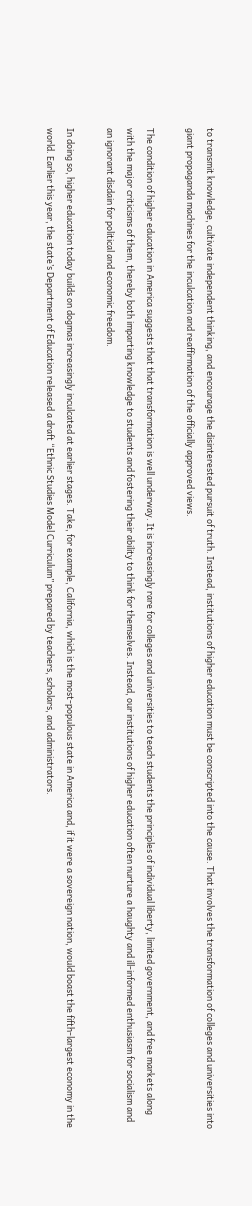to transmit knowledge, cultivate independent thinking, and encourage the disinterested pursuit of truth. Instead, institutions of higher education must be conscripted into the cause. That involves the transformation of colleges and universities into giant propaganda machines for the inculcation and reaffirmation of the officially approved views.

The condition of higher education in America suggests that that transformation is well underway. It is increasingly rare for colleges and universities to teach students the principles of individual liberty, limited government, and free markets along with the major criticisms of them, thereby both imparting knowledge to students and fostering their ability to think for themselves. Instead, our institutions of higher education often nurture a haughty and ill-informed enthusiasm for socialism and an ignorant disdain for political and economic freedom.

In doing so, higher education today builds on dogmas increasingly inculcated at earlier stages. Take, for example, California, which is the most-populous state in America and, if it were a sovereign nation, would boast the fifth-largest economy in the world. Earlier this year, the state’s Department of Education released a draft “Ethnic Studies Model Curriculum” prepared by teachers, scholars, and administrators.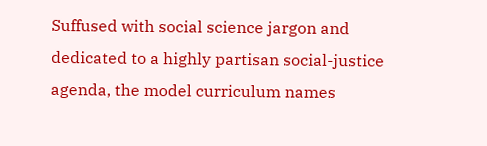Suffused with social science jargon and dedicated to a highly partisan social-justice agenda, the model curriculum names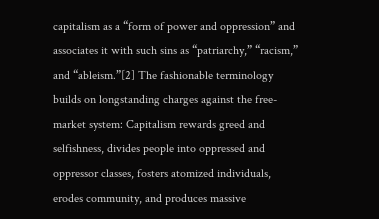capitalism as a “form of power and oppression” and associates it with such sins as “patriarchy,” “racism,” and “ableism.”[2] The fashionable terminology builds on longstanding charges against the free-market system: Capitalism rewards greed and selfishness, divides people into oppressed and oppressor classes, fosters atomized individuals, erodes community, and produces massive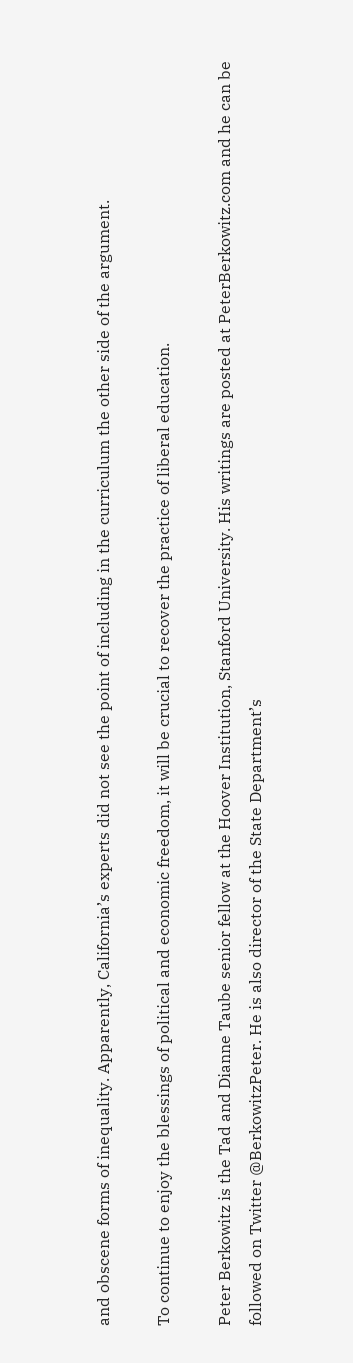and obscene forms of inequality. Apparently, California’s experts did not see the point of including in the curriculum the other side of the argument.

To continue to enjoy the blessings of political and economic freedom, it will be crucial to recover the practice of liberal education.

Peter Berkowitz is the Tad and Dianne Taube senior fellow at the Hoover Institution, Stanford University. His writings are posted at PeterBerkowitz.com and he can be followed on Twitter @BerkowitzPeter. He is also director of the State Department’s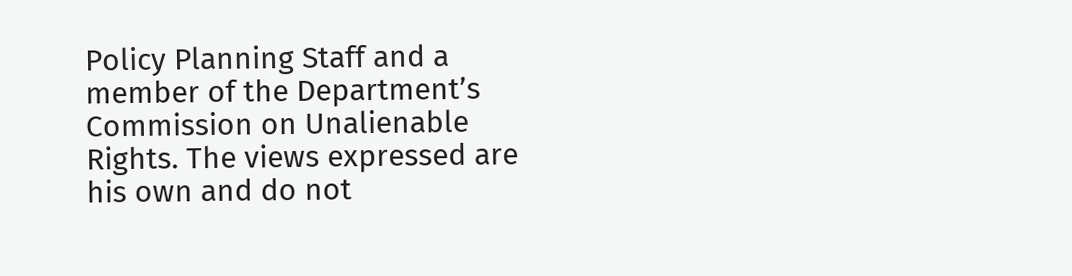Policy Planning Staff and a member of the Department’s Commission on Unalienable Rights. The views expressed are his own and do not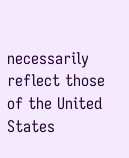necessarily reflect those of the United States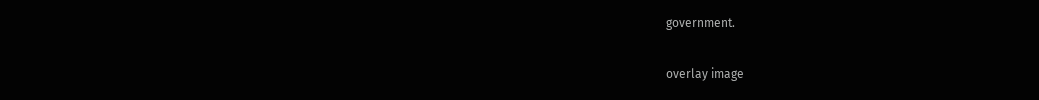government.

overlay image